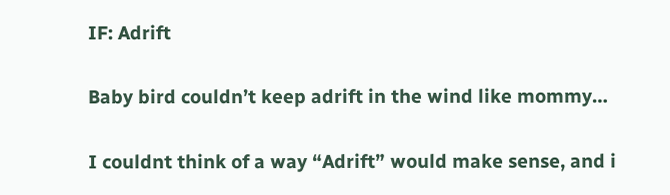IF: Adrift

Baby bird couldn’t keep adrift in the wind like mommy…

I couldnt think of a way “Adrift” would make sense, and i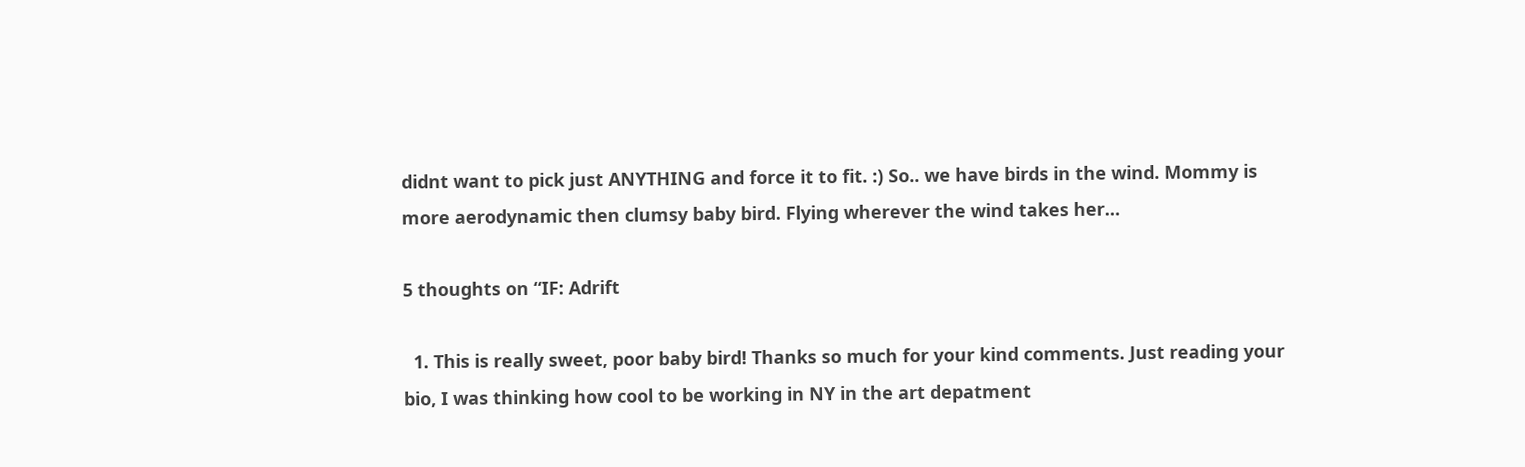didnt want to pick just ANYTHING and force it to fit. :) So.. we have birds in the wind. Mommy is more aerodynamic then clumsy baby bird. Flying wherever the wind takes her…

5 thoughts on “IF: Adrift

  1. This is really sweet, poor baby bird! Thanks so much for your kind comments. Just reading your bio, I was thinking how cool to be working in NY in the art depatment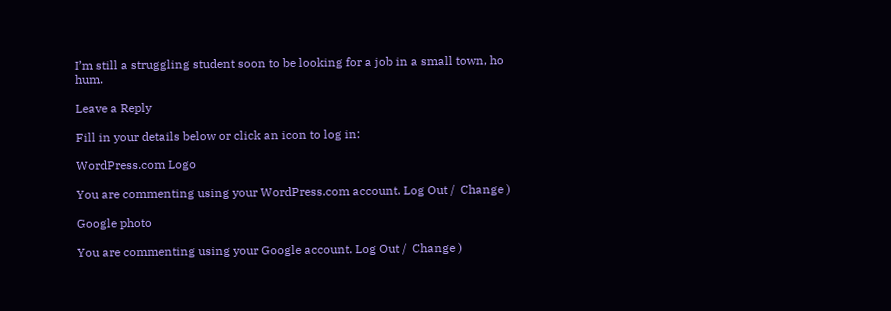I’m still a struggling student soon to be looking for a job in a small town, ho hum.

Leave a Reply

Fill in your details below or click an icon to log in:

WordPress.com Logo

You are commenting using your WordPress.com account. Log Out /  Change )

Google photo

You are commenting using your Google account. Log Out /  Change )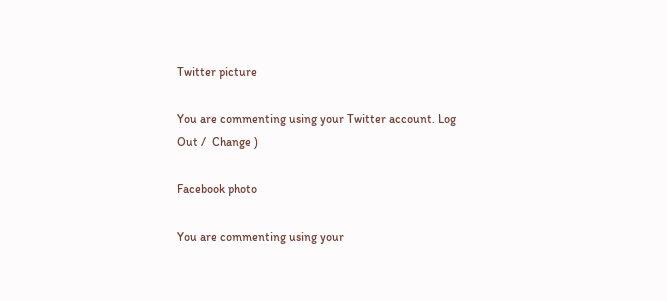Twitter picture

You are commenting using your Twitter account. Log Out /  Change )

Facebook photo

You are commenting using your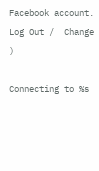Facebook account. Log Out /  Change )

Connecting to %s